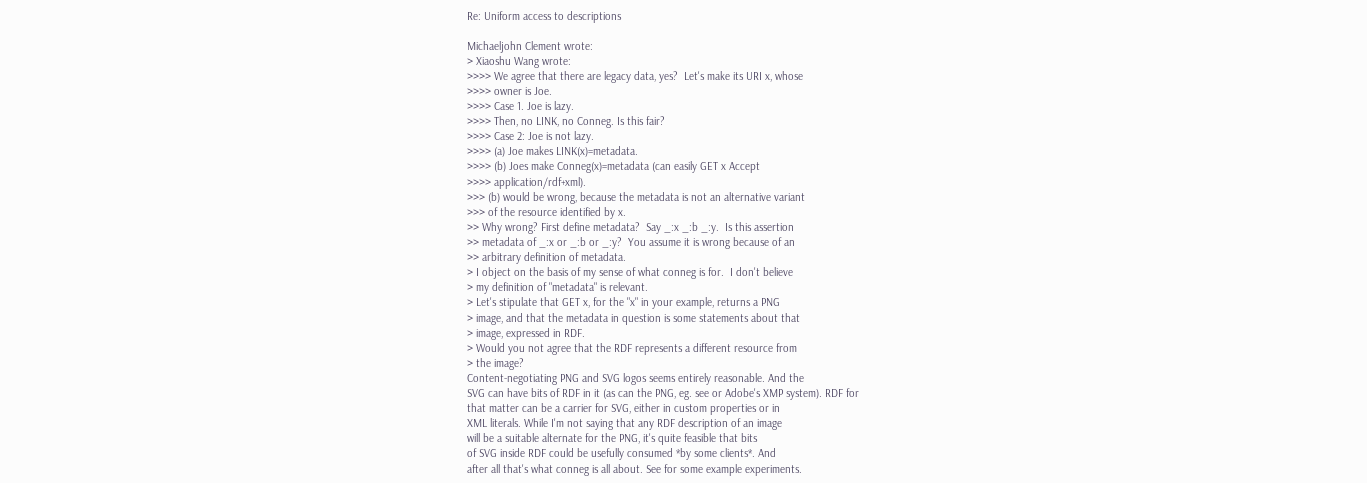Re: Uniform access to descriptions

Michaeljohn Clement wrote:
> Xiaoshu Wang wrote:
>>>> We agree that there are legacy data, yes?  Let's make its URI x, whose
>>>> owner is Joe.
>>>> Case 1. Joe is lazy.
>>>> Then, no LINK, no Conneg. Is this fair?
>>>> Case 2: Joe is not lazy.
>>>> (a) Joe makes LINK(x)=metadata.
>>>> (b) Joes make Conneg(x)=metadata (can easily GET x Accept
>>>> application/rdf+xml).
>>> (b) would be wrong, because the metadata is not an alternative variant
>>> of the resource identified by x.
>> Why wrong? First define metadata?  Say _:x _:b _:y.  Is this assertion
>> metadata of _:x or _:b or _:y?  You assume it is wrong because of an
>> arbitrary definition of metadata.
> I object on the basis of my sense of what conneg is for.  I don't believe
> my definition of "metadata" is relevant.
> Let's stipulate that GET x, for the "x" in your example, returns a PNG
> image, and that the metadata in question is some statements about that
> image, expressed in RDF.
> Would you not agree that the RDF represents a different resource from
> the image?
Content-negotiating PNG and SVG logos seems entirely reasonable. And the
SVG can have bits of RDF in it (as can the PNG, eg. see or Adobe's XMP system). RDF for
that matter can be a carrier for SVG, either in custom properties or in
XML literals. While I'm not saying that any RDF description of an image
will be a suitable alternate for the PNG, it's quite feasible that bits
of SVG inside RDF could be usefully consumed *by some clients*. And
after all that's what conneg is all about. See for some example experiments.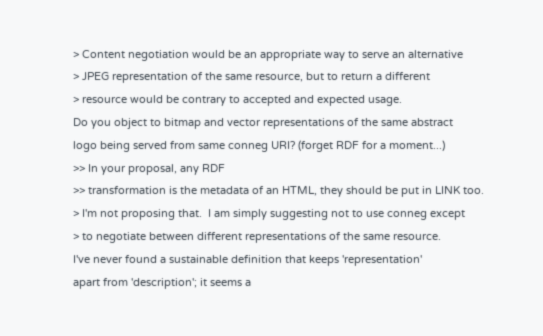> Content negotiation would be an appropriate way to serve an alternative
> JPEG representation of the same resource, but to return a different
> resource would be contrary to accepted and expected usage.
Do you object to bitmap and vector representations of the same abstract
logo being served from same conneg URI? (forget RDF for a moment...)
>> In your proposal, any RDF
>> transformation is the metadata of an HTML, they should be put in LINK too.
> I'm not proposing that.  I am simply suggesting not to use conneg except
> to negotiate between different representations of the same resource.
I've never found a sustainable definition that keeps 'representation'
apart from 'description'; it seems a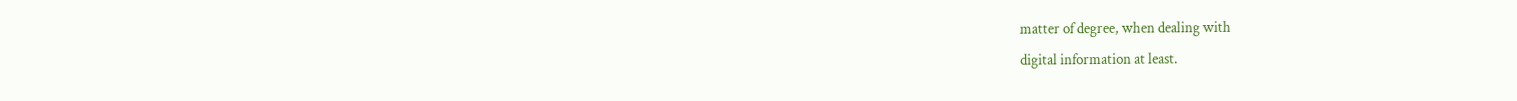matter of degree, when dealing with
digital information at least.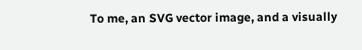To me, an SVG vector image, and a visually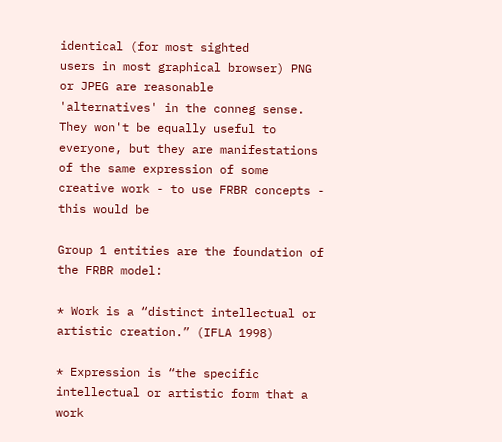identical (for most sighted
users in most graphical browser) PNG or JPEG are reasonable
'alternatives' in the conneg sense. They won't be equally useful to
everyone, but they are manifestations of the same expression of some
creative work - to use FRBR concepts -
this would be

Group 1 entities are the foundation of the FRBR model:

* Work is a “distinct intellectual or artistic creation.” (IFLA 1998)

* Expression is “the specific intellectual or artistic form that a work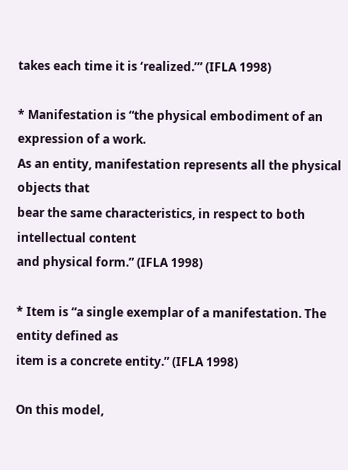takes each time it is ‘realized.’” (IFLA 1998)

* Manifestation is “the physical embodiment of an expression of a work.
As an entity, manifestation represents all the physical objects that
bear the same characteristics, in respect to both intellectual content
and physical form.” (IFLA 1998)

* Item is “a single exemplar of a manifestation. The entity defined as
item is a concrete entity.” (IFLA 1998)

On this model,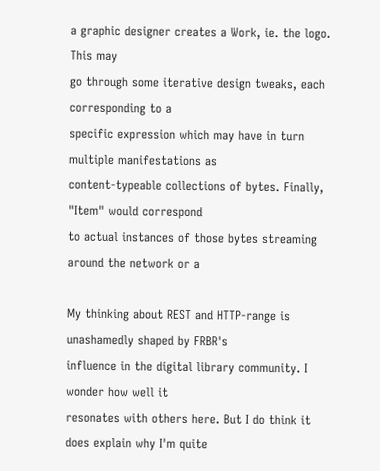a graphic designer creates a Work, ie. the logo. This may
go through some iterative design tweaks, each corresponding to a
specific expression which may have in turn multiple manifestations as
content-typeable collections of bytes. Finally, "Item" would correspond
to actual instances of those bytes streaming around the network or a

My thinking about REST and HTTP-range is unashamedly shaped by FRBR's
influence in the digital library community. I wonder how well it
resonates with others here. But I do think it does explain why I'm quite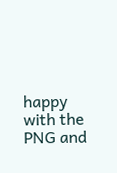happy with the PNG and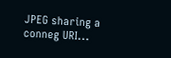JPEG sharing a conneg URI...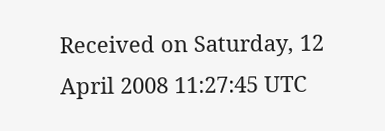Received on Saturday, 12 April 2008 11:27:45 UTC